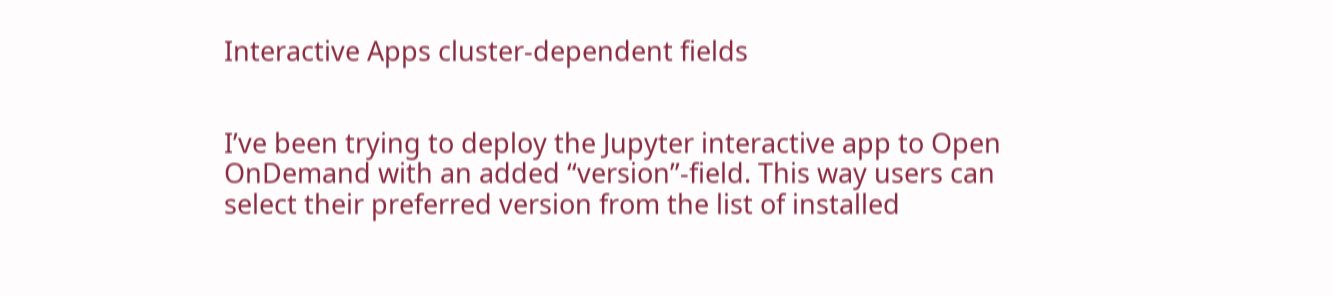Interactive Apps cluster-dependent fields


I’ve been trying to deploy the Jupyter interactive app to Open OnDemand with an added “version”-field. This way users can select their preferred version from the list of installed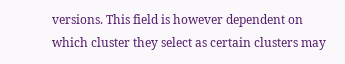versions. This field is however dependent on which cluster they select as certain clusters may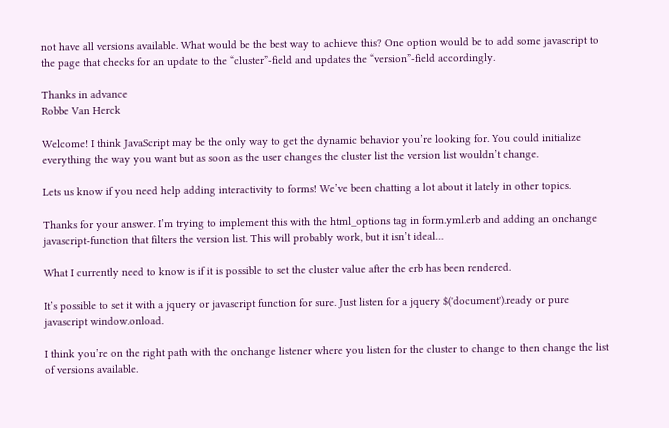not have all versions available. What would be the best way to achieve this? One option would be to add some javascript to the page that checks for an update to the “cluster”-field and updates the “version”-field accordingly.

Thanks in advance
Robbe Van Herck

Welcome! I think JavaScript may be the only way to get the dynamic behavior you’re looking for. You could initialize everything the way you want but as soon as the user changes the cluster list the version list wouldn’t change.

Lets us know if you need help adding interactivity to forms! We’ve been chatting a lot about it lately in other topics.

Thanks for your answer. I’m trying to implement this with the html_options tag in form.yml.erb and adding an onchange javascript-function that filters the version list. This will probably work, but it isn’t ideal…

What I currently need to know is if it is possible to set the cluster value after the erb has been rendered.

It’s possible to set it with a jquery or javascript function for sure. Just listen for a jquery $('document').ready or pure javascript window.onload.

I think you’re on the right path with the onchange listener where you listen for the cluster to change to then change the list of versions available.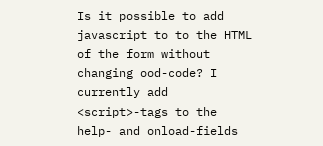Is it possible to add javascript to to the HTML of the form without changing ood-code? I currently add <script>-tags to the help- and onload-fields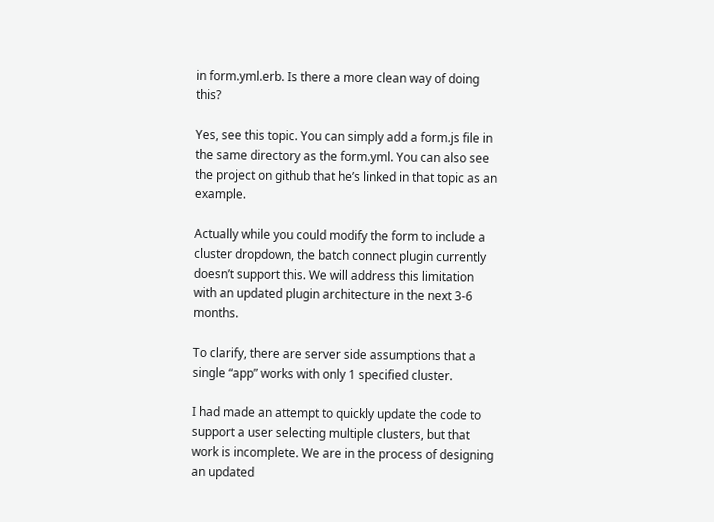in form.yml.erb. Is there a more clean way of doing this?

Yes, see this topic. You can simply add a form.js file in the same directory as the form.yml. You can also see the project on github that he’s linked in that topic as an example.

Actually while you could modify the form to include a cluster dropdown, the batch connect plugin currently doesn’t support this. We will address this limitation with an updated plugin architecture in the next 3-6 months.

To clarify, there are server side assumptions that a single “app” works with only 1 specified cluster.

I had made an attempt to quickly update the code to support a user selecting multiple clusters, but that work is incomplete. We are in the process of designing an updated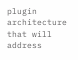plugin architecture that will address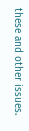these and other issues.